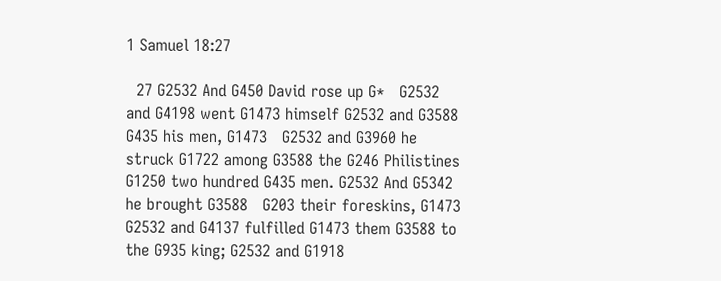1 Samuel 18:27

  27 G2532 And G450 David rose up G*   G2532 and G4198 went G1473 himself G2532 and G3588   G435 his men, G1473   G2532 and G3960 he struck G1722 among G3588 the G246 Philistines G1250 two hundred G435 men. G2532 And G5342 he brought G3588   G203 their foreskins, G1473   G2532 and G4137 fulfilled G1473 them G3588 to the G935 king; G2532 and G1918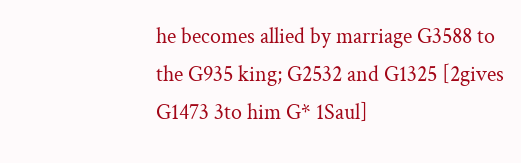he becomes allied by marriage G3588 to the G935 king; G2532 and G1325 [2gives G1473 3to him G* 1Saul]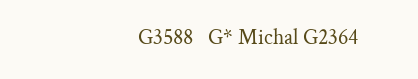G3588   G* Michal G2364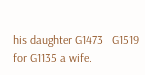his daughter G1473   G1519 for G1135 a wife.